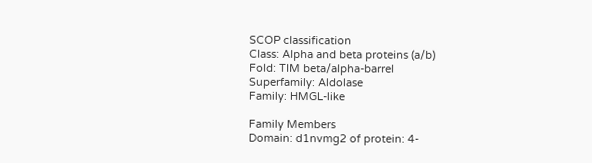SCOP classification
Class: Alpha and beta proteins (a/b)
Fold: TIM beta/alpha-barrel
Superfamily: Aldolase
Family: HMGL-like

Family Members
Domain: d1nvmg2 of protein: 4-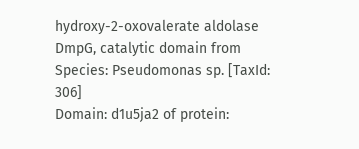hydroxy-2-oxovalerate aldolase DmpG, catalytic domain from Species: Pseudomonas sp. [TaxId: 306]
Domain: d1u5ja2 of protein: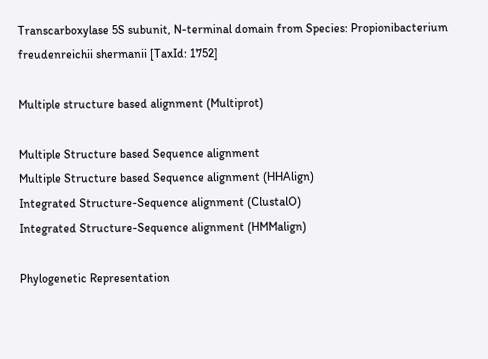Transcarboxylase 5S subunit, N-terminal domain from Species: Propionibacterium freudenreichii shermanii [TaxId: 1752]

Multiple structure based alignment (Multiprot)

Multiple Structure based Sequence alignment
Multiple Structure based Sequence alignment (HHAlign)
Integrated Structure-Sequence alignment (ClustalO)
Integrated Structure-Sequence alignment (HMMalign)

Phylogenetic Representation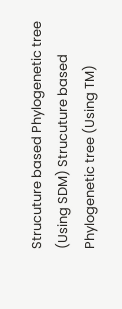Strucuture based Phylogenetic tree (Using SDM) Strucuture based Phylogenetic tree (Using TM)